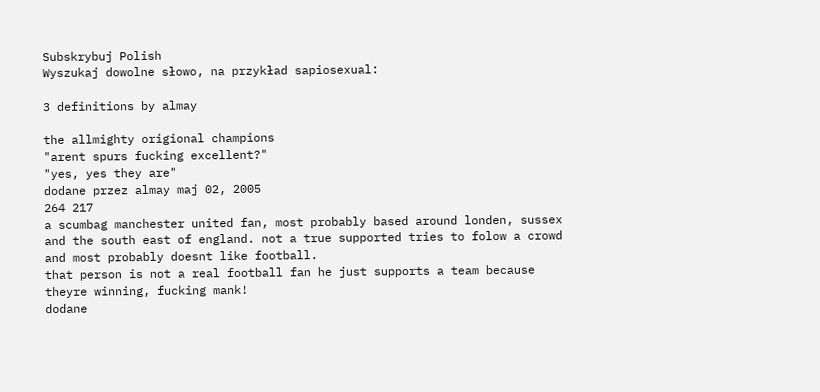Subskrybuj Polish
Wyszukaj dowolne słowo, na przykład sapiosexual:

3 definitions by almay

the allmighty origional champions
"arent spurs fucking excellent?"
"yes, yes they are"
dodane przez almay maj 02, 2005
264 217
a scumbag manchester united fan, most probably based around londen, sussex and the south east of england. not a true supported tries to folow a crowd and most probably doesnt like football.
that person is not a real football fan he just supports a team because theyre winning, fucking mank!
dodane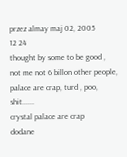przez almay maj 02, 2005
12 24
thought by some to be good , not me not 6 billon other people, palace are crap, turd , poo, shit......
crystal palace are crap
dodane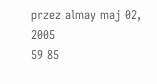przez almay maj 02, 2005
59 85